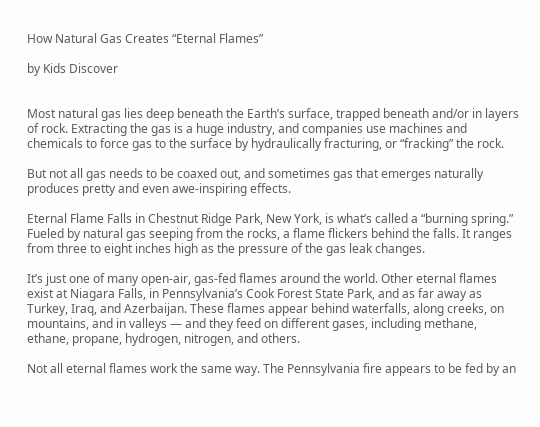How Natural Gas Creates “Eternal Flames”

by Kids Discover


Most natural gas lies deep beneath the Earth’s surface, trapped beneath and/or in layers of rock. Extracting the gas is a huge industry, and companies use machines and chemicals to force gas to the surface by hydraulically fracturing, or “fracking” the rock.

But not all gas needs to be coaxed out, and sometimes gas that emerges naturally produces pretty and even awe-inspiring effects.

Eternal Flame Falls in Chestnut Ridge Park, New York, is what’s called a “burning spring.” Fueled by natural gas seeping from the rocks, a flame flickers behind the falls. It ranges from three to eight inches high as the pressure of the gas leak changes.

It’s just one of many open-air, gas-fed flames around the world. Other eternal flames exist at Niagara Falls, in Pennsylvania’s Cook Forest State Park, and as far away as Turkey, Iraq, and Azerbaijan. These flames appear behind waterfalls, along creeks, on mountains, and in valleys — and they feed on different gases, including methane, ethane, propane, hydrogen, nitrogen, and others.

Not all eternal flames work the same way. The Pennsylvania fire appears to be fed by an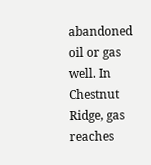abandoned oil or gas well. In Chestnut Ridge, gas reaches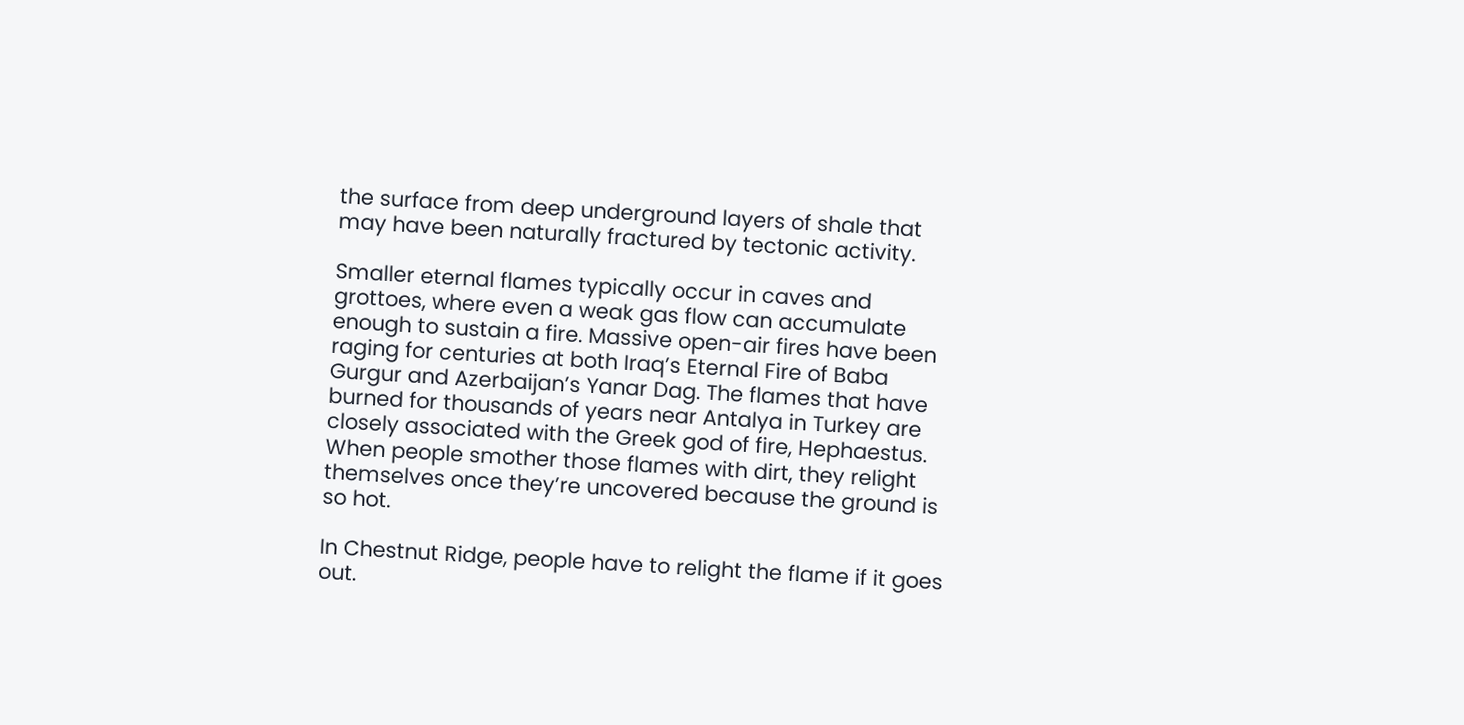the surface from deep underground layers of shale that may have been naturally fractured by tectonic activity.

Smaller eternal flames typically occur in caves and grottoes, where even a weak gas flow can accumulate enough to sustain a fire. Massive open-air fires have been raging for centuries at both Iraq’s Eternal Fire of Baba Gurgur and Azerbaijan’s Yanar Dag. The flames that have burned for thousands of years near Antalya in Turkey are closely associated with the Greek god of fire, Hephaestus. When people smother those flames with dirt, they relight themselves once they’re uncovered because the ground is so hot.

In Chestnut Ridge, people have to relight the flame if it goes out.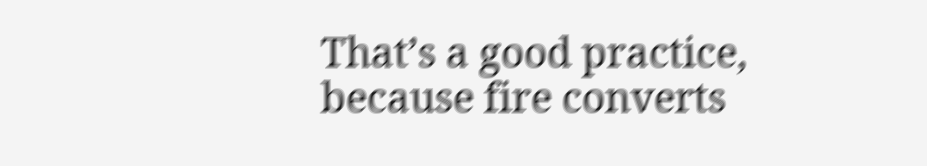That’s a good practice, because fire converts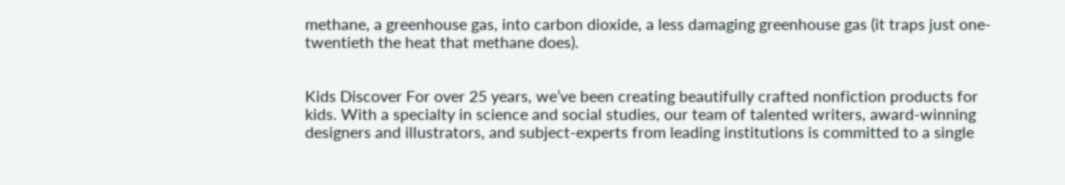methane, a greenhouse gas, into carbon dioxide, a less damaging greenhouse gas (it traps just one-twentieth the heat that methane does).


Kids Discover For over 25 years, we’ve been creating beautifully crafted nonfiction products for kids. With a specialty in science and social studies, our team of talented writers, award-winning designers and illustrators, and subject-experts from leading institutions is committed to a single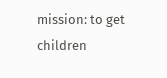mission: to get children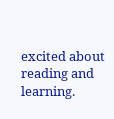excited about reading and learning.